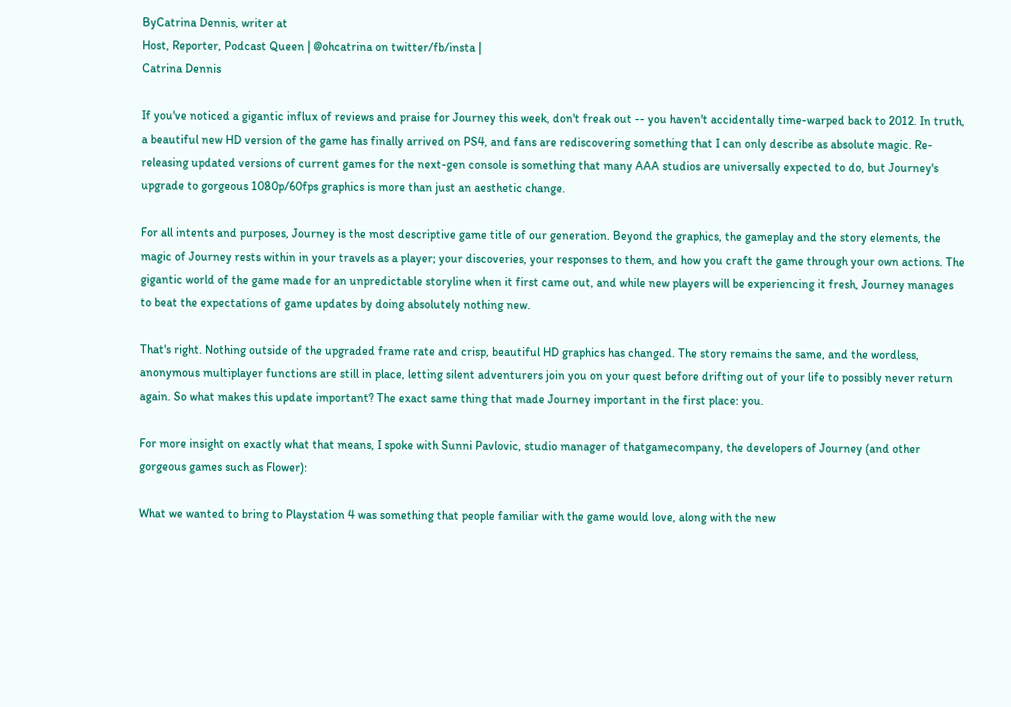ByCatrina Dennis, writer at
Host, Reporter, Podcast Queen | @ohcatrina on twitter/fb/insta |
Catrina Dennis

If you've noticed a gigantic influx of reviews and praise for Journey this week, don't freak out -- you haven't accidentally time-warped back to 2012. In truth, a beautiful new HD version of the game has finally arrived on PS4, and fans are rediscovering something that I can only describe as absolute magic. Re-releasing updated versions of current games for the next-gen console is something that many AAA studios are universally expected to do, but Journey's upgrade to gorgeous 1080p/60fps graphics is more than just an aesthetic change.

For all intents and purposes, Journey is the most descriptive game title of our generation. Beyond the graphics, the gameplay and the story elements, the magic of Journey rests within in your travels as a player; your discoveries, your responses to them, and how you craft the game through your own actions. The gigantic world of the game made for an unpredictable storyline when it first came out, and while new players will be experiencing it fresh, Journey manages to beat the expectations of game updates by doing absolutely nothing new.

That's right. Nothing outside of the upgraded frame rate and crisp, beautiful HD graphics has changed. The story remains the same, and the wordless, anonymous multiplayer functions are still in place, letting silent adventurers join you on your quest before drifting out of your life to possibly never return again. So what makes this update important? The exact same thing that made Journey important in the first place: you.

For more insight on exactly what that means, I spoke with Sunni Pavlovic, studio manager of thatgamecompany, the developers of Journey (and other gorgeous games such as Flower):

What we wanted to bring to Playstation 4 was something that people familiar with the game would love, along with the new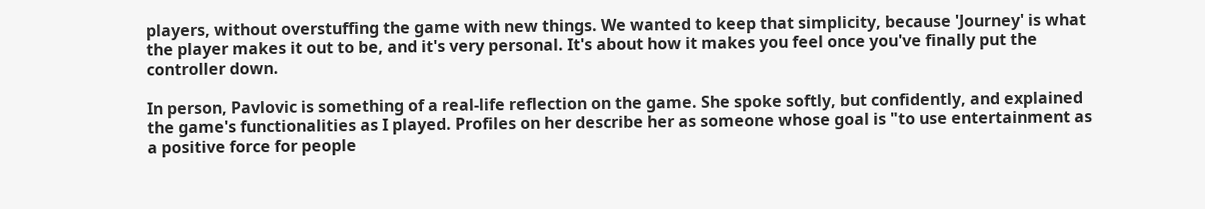players, without overstuffing the game with new things. We wanted to keep that simplicity, because 'Journey' is what the player makes it out to be, and it's very personal. It's about how it makes you feel once you've finally put the controller down.

In person, Pavlovic is something of a real-life reflection on the game. She spoke softly, but confidently, and explained the game's functionalities as I played. Profiles on her describe her as someone whose goal is "to use entertainment as a positive force for people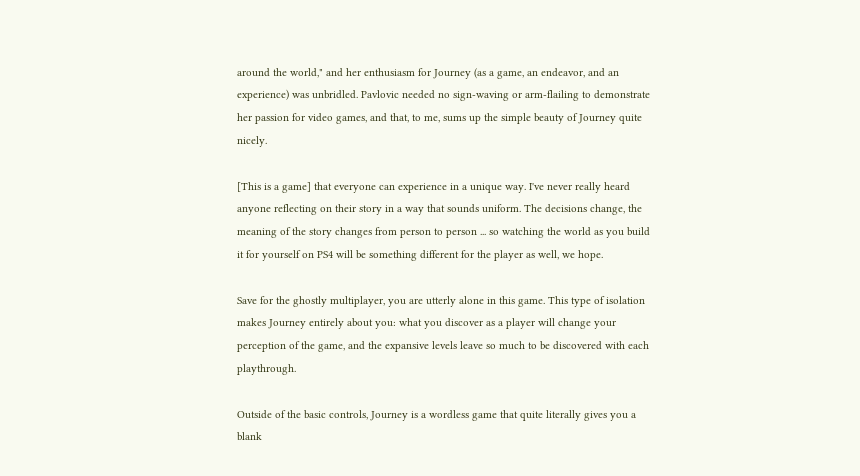around the world," and her enthusiasm for Journey (as a game, an endeavor, and an experience) was unbridled. Pavlovic needed no sign-waving or arm-flailing to demonstrate her passion for video games, and that, to me, sums up the simple beauty of Journey quite nicely.

[This is a game] that everyone can experience in a unique way. I've never really heard anyone reflecting on their story in a way that sounds uniform. The decisions change, the meaning of the story changes from person to person ... so watching the world as you build it for yourself on PS4 will be something different for the player as well, we hope.

Save for the ghostly multiplayer, you are utterly alone in this game. This type of isolation makes Journey entirely about you: what you discover as a player will change your perception of the game, and the expansive levels leave so much to be discovered with each playthrough.

Outside of the basic controls, Journey is a wordless game that quite literally gives you a blank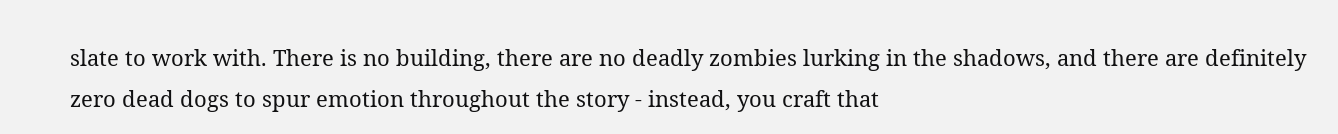slate to work with. There is no building, there are no deadly zombies lurking in the shadows, and there are definitely zero dead dogs to spur emotion throughout the story - instead, you craft that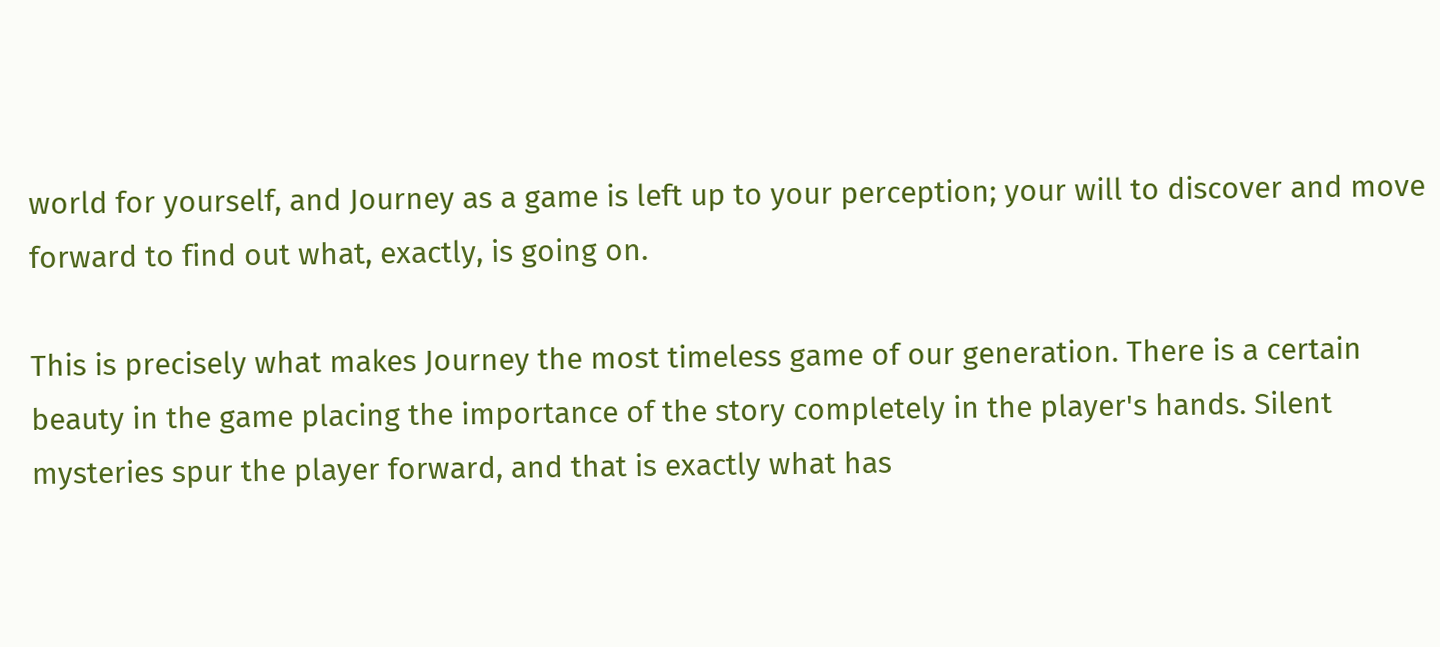world for yourself, and Journey as a game is left up to your perception; your will to discover and move forward to find out what, exactly, is going on.

This is precisely what makes Journey the most timeless game of our generation. There is a certain beauty in the game placing the importance of the story completely in the player's hands. Silent mysteries spur the player forward, and that is exactly what has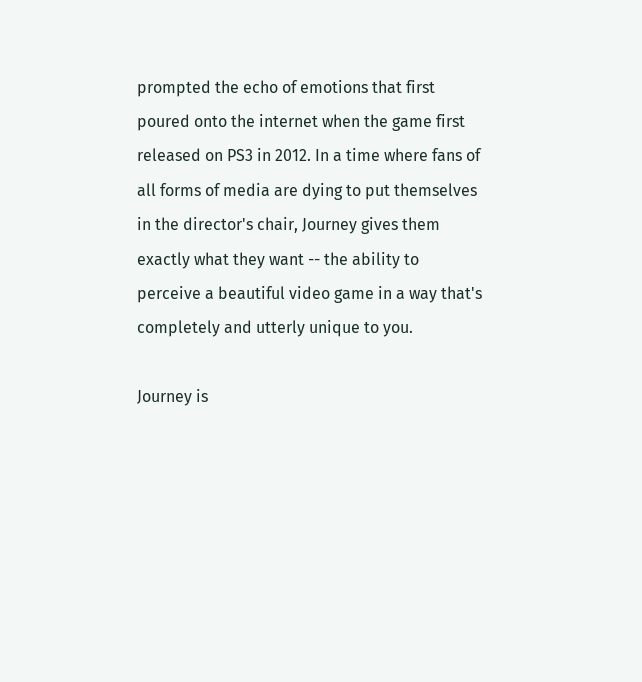prompted the echo of emotions that first poured onto the internet when the game first released on PS3 in 2012. In a time where fans of all forms of media are dying to put themselves in the director's chair, Journey gives them exactly what they want -- the ability to perceive a beautiful video game in a way that's completely and utterly unique to you.

Journey is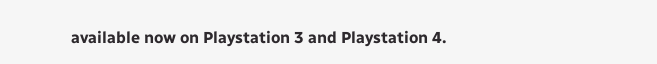available now on Playstation 3 and Playstation 4.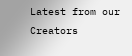Latest from our Creators